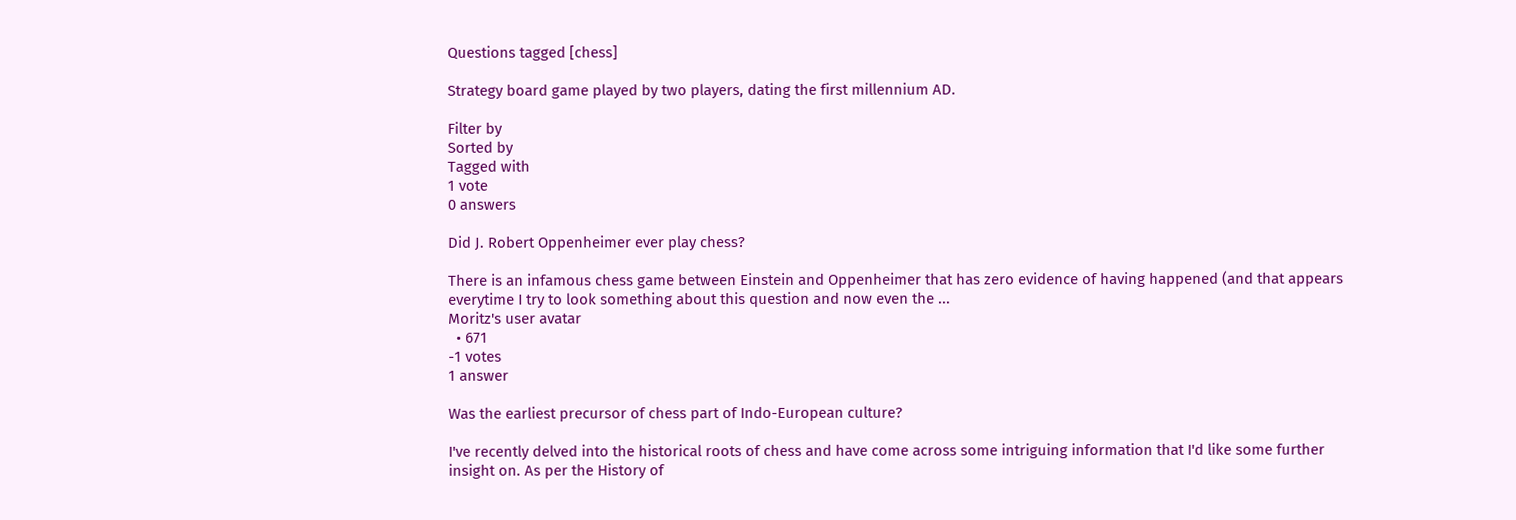Questions tagged [chess]

Strategy board game played by two players, dating the first millennium AD.

Filter by
Sorted by
Tagged with
1 vote
0 answers

Did J. Robert Oppenheimer ever play chess?

There is an infamous chess game between Einstein and Oppenheimer that has zero evidence of having happened (and that appears everytime I try to look something about this question and now even the ...
Moritz's user avatar
  • 671
-1 votes
1 answer

Was the earliest precursor of chess part of Indo-European culture?

I've recently delved into the historical roots of chess and have come across some intriguing information that I'd like some further insight on. As per the History of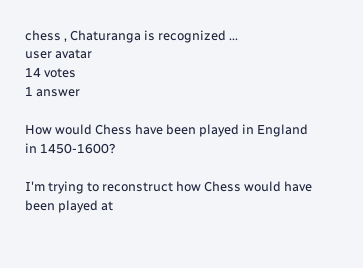chess , Chaturanga is recognized ...
user avatar
14 votes
1 answer

How would Chess have been played in England in 1450-1600?

I'm trying to reconstruct how Chess would have been played at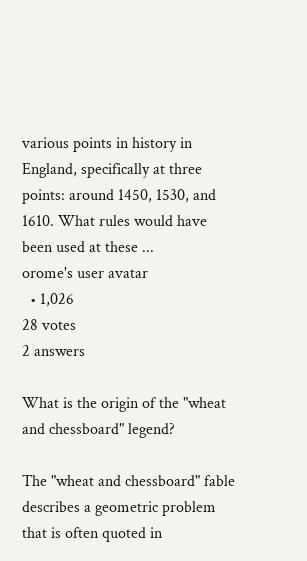various points in history in England, specifically at three points: around 1450, 1530, and 1610. What rules would have been used at these ...
orome's user avatar
  • 1,026
28 votes
2 answers

What is the origin of the "wheat and chessboard" legend?

The "wheat and chessboard" fable describes a geometric problem that is often quoted in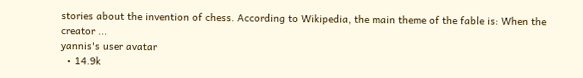stories about the invention of chess. According to Wikipedia, the main theme of the fable is: When the creator ...
yannis's user avatar
  • 14.9k